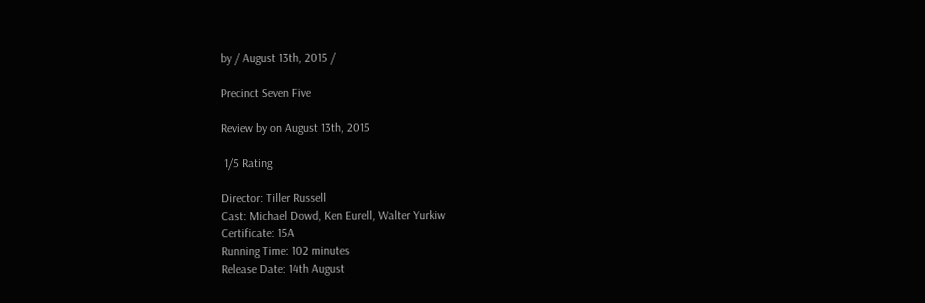by / August 13th, 2015 /

Precinct Seven Five

Review by on August 13th, 2015

 1/5 Rating

Director: Tiller Russell
Cast: Michael Dowd, Ken Eurell, Walter Yurkiw
Certificate: 15A
Running Time: 102 minutes
Release Date: 14th August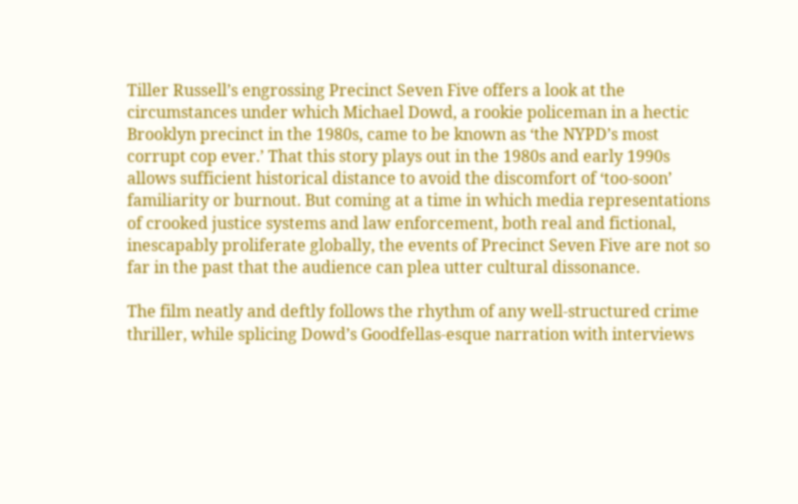Tiller Russell’s engrossing Precinct Seven Five offers a look at the circumstances under which Michael Dowd, a rookie policeman in a hectic Brooklyn precinct in the 1980s, came to be known as ‘the NYPD’s most corrupt cop ever.’ That this story plays out in the 1980s and early 1990s allows sufficient historical distance to avoid the discomfort of ‘too-soon’ familiarity or burnout. But coming at a time in which media representations of crooked justice systems and law enforcement, both real and fictional, inescapably proliferate globally, the events of Precinct Seven Five are not so far in the past that the audience can plea utter cultural dissonance.

The film neatly and deftly follows the rhythm of any well-structured crime thriller, while splicing Dowd’s Goodfellas-esque narration with interviews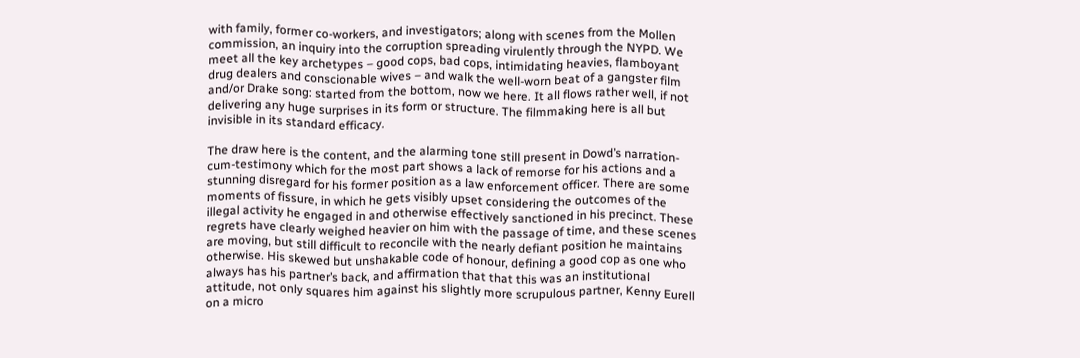with family, former co-workers, and investigators; along with scenes from the Mollen commission, an inquiry into the corruption spreading virulently through the NYPD. We meet all the key archetypes – good cops, bad cops, intimidating heavies, flamboyant drug dealers and conscionable wives – and walk the well-worn beat of a gangster film and/or Drake song: started from the bottom, now we here. It all flows rather well, if not delivering any huge surprises in its form or structure. The filmmaking here is all but invisible in its standard efficacy.

The draw here is the content, and the alarming tone still present in Dowd’s narration-cum-testimony which for the most part shows a lack of remorse for his actions and a stunning disregard for his former position as a law enforcement officer. There are some moments of fissure, in which he gets visibly upset considering the outcomes of the illegal activity he engaged in and otherwise effectively sanctioned in his precinct. These regrets have clearly weighed heavier on him with the passage of time, and these scenes are moving, but still difficult to reconcile with the nearly defiant position he maintains otherwise. His skewed but unshakable code of honour, defining a good cop as one who always has his partner’s back, and affirmation that that this was an institutional attitude, not only squares him against his slightly more scrupulous partner, Kenny Eurell on a micro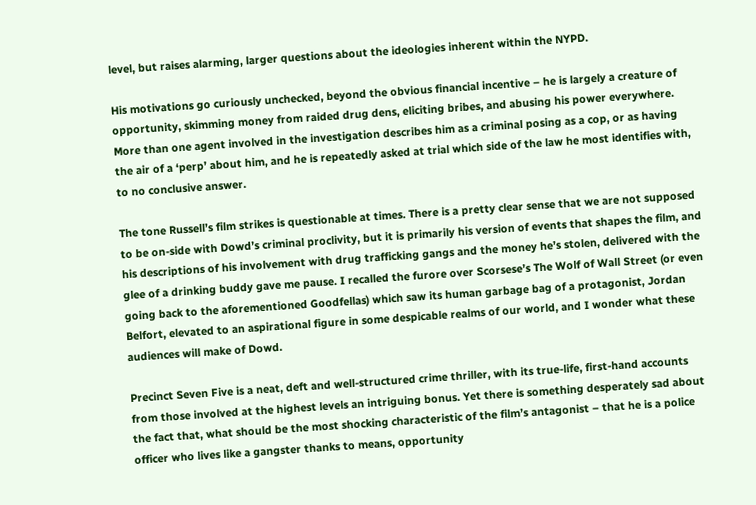level, but raises alarming, larger questions about the ideologies inherent within the NYPD.

His motivations go curiously unchecked, beyond the obvious financial incentive – he is largely a creature of opportunity, skimming money from raided drug dens, eliciting bribes, and abusing his power everywhere. More than one agent involved in the investigation describes him as a criminal posing as a cop, or as having the air of a ‘perp’ about him, and he is repeatedly asked at trial which side of the law he most identifies with, to no conclusive answer.

The tone Russell’s film strikes is questionable at times. There is a pretty clear sense that we are not supposed to be on-side with Dowd’s criminal proclivity, but it is primarily his version of events that shapes the film, and his descriptions of his involvement with drug trafficking gangs and the money he’s stolen, delivered with the glee of a drinking buddy gave me pause. I recalled the furore over Scorsese’s The Wolf of Wall Street (or even going back to the aforementioned Goodfellas) which saw its human garbage bag of a protagonist, Jordan Belfort, elevated to an aspirational figure in some despicable realms of our world, and I wonder what these audiences will make of Dowd.

Precinct Seven Five is a neat, deft and well-structured crime thriller, with its true-life, first-hand accounts from those involved at the highest levels an intriguing bonus. Yet there is something desperately sad about the fact that, what should be the most shocking characteristic of the film’s antagonist – that he is a police officer who lives like a gangster thanks to means, opportunity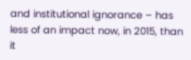and institutional ignorance – has less of an impact now, in 2015, than it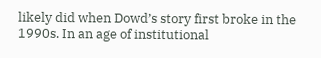likely did when Dowd’s story first broke in the 1990s. In an age of institutional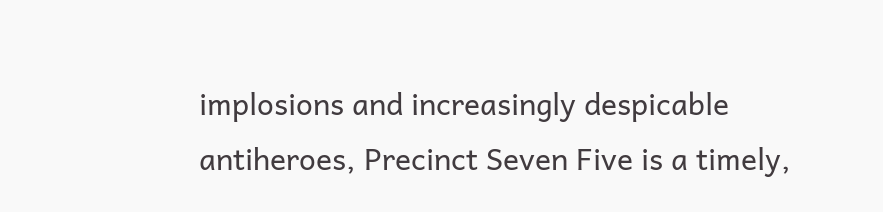implosions and increasingly despicable antiheroes, Precinct Seven Five is a timely,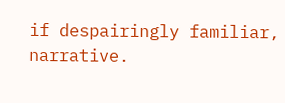if despairingly familiar, narrative.